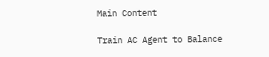Main Content

Train AC Agent to Balance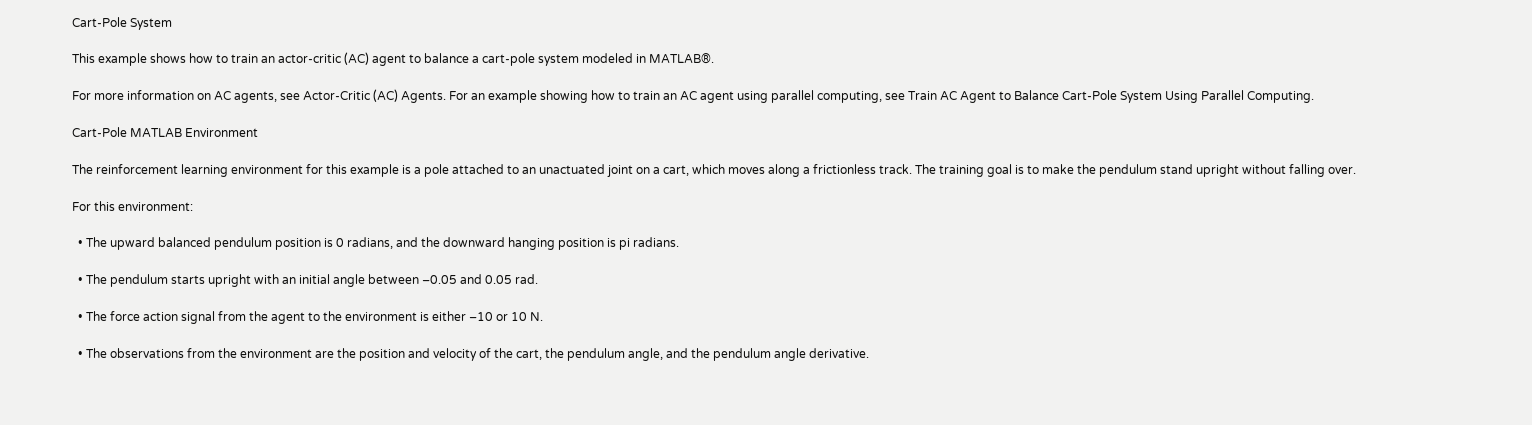Cart-Pole System

This example shows how to train an actor-critic (AC) agent to balance a cart-pole system modeled in MATLAB®.

For more information on AC agents, see Actor-Critic (AC) Agents. For an example showing how to train an AC agent using parallel computing, see Train AC Agent to Balance Cart-Pole System Using Parallel Computing.

Cart-Pole MATLAB Environment

The reinforcement learning environment for this example is a pole attached to an unactuated joint on a cart, which moves along a frictionless track. The training goal is to make the pendulum stand upright without falling over.

For this environment:

  • The upward balanced pendulum position is 0 radians, and the downward hanging position is pi radians.

  • The pendulum starts upright with an initial angle between –0.05 and 0.05 rad.

  • The force action signal from the agent to the environment is either –10 or 10 N.

  • The observations from the environment are the position and velocity of the cart, the pendulum angle, and the pendulum angle derivative.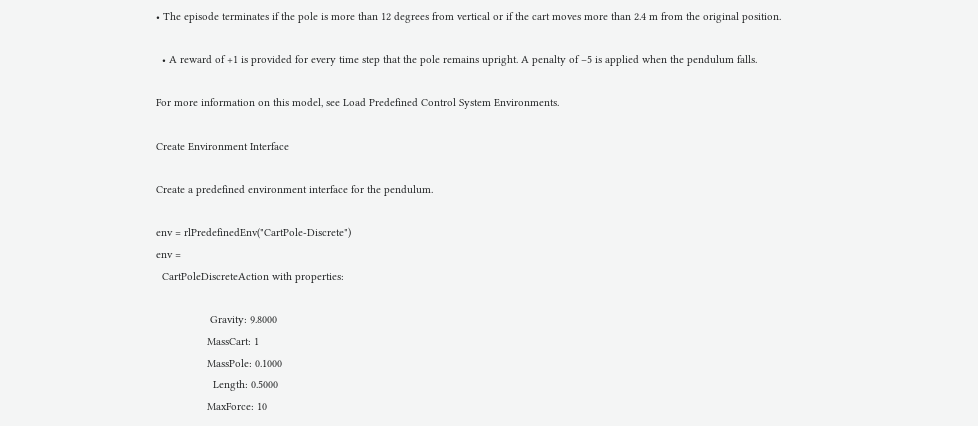• The episode terminates if the pole is more than 12 degrees from vertical or if the cart moves more than 2.4 m from the original position.

  • A reward of +1 is provided for every time step that the pole remains upright. A penalty of –5 is applied when the pendulum falls.

For more information on this model, see Load Predefined Control System Environments.

Create Environment Interface

Create a predefined environment interface for the pendulum.

env = rlPredefinedEnv("CartPole-Discrete")
env =
  CartPoleDiscreteAction with properties:

                  Gravity: 9.8000
                 MassCart: 1
                 MassPole: 0.1000
                   Length: 0.5000
                 MaxForce: 10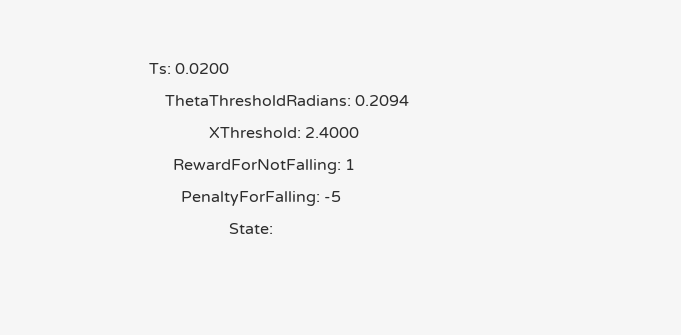Ts: 0.0200
    ThetaThresholdRadians: 0.2094
               XThreshold: 2.4000
      RewardForNotFalling: 1
        PenaltyForFalling: -5
                    State: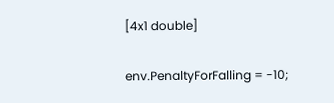[4x1 double]

env.PenaltyForFalling = -10;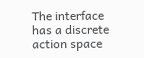The interface has a discrete action space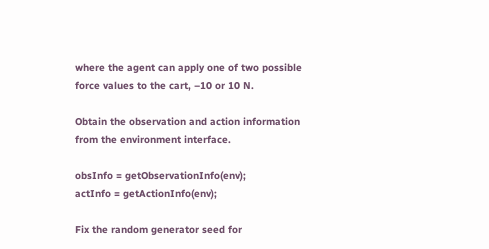where the agent can apply one of two possible force values to the cart, –10 or 10 N.

Obtain the observation and action information from the environment interface.

obsInfo = getObservationInfo(env);
actInfo = getActionInfo(env);

Fix the random generator seed for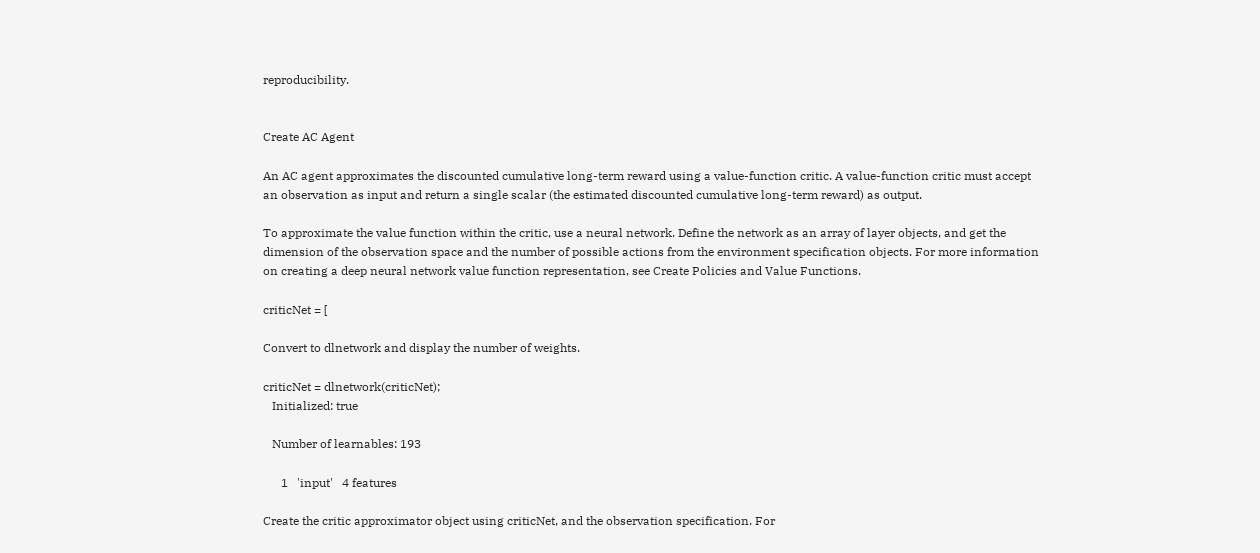reproducibility.


Create AC Agent

An AC agent approximates the discounted cumulative long-term reward using a value-function critic. A value-function critic must accept an observation as input and return a single scalar (the estimated discounted cumulative long-term reward) as output.

To approximate the value function within the critic, use a neural network. Define the network as an array of layer objects, and get the dimension of the observation space and the number of possible actions from the environment specification objects. For more information on creating a deep neural network value function representation, see Create Policies and Value Functions.

criticNet = [

Convert to dlnetwork and display the number of weights.

criticNet = dlnetwork(criticNet);
   Initialized: true

   Number of learnables: 193

      1   'input'   4 features

Create the critic approximator object using criticNet, and the observation specification. For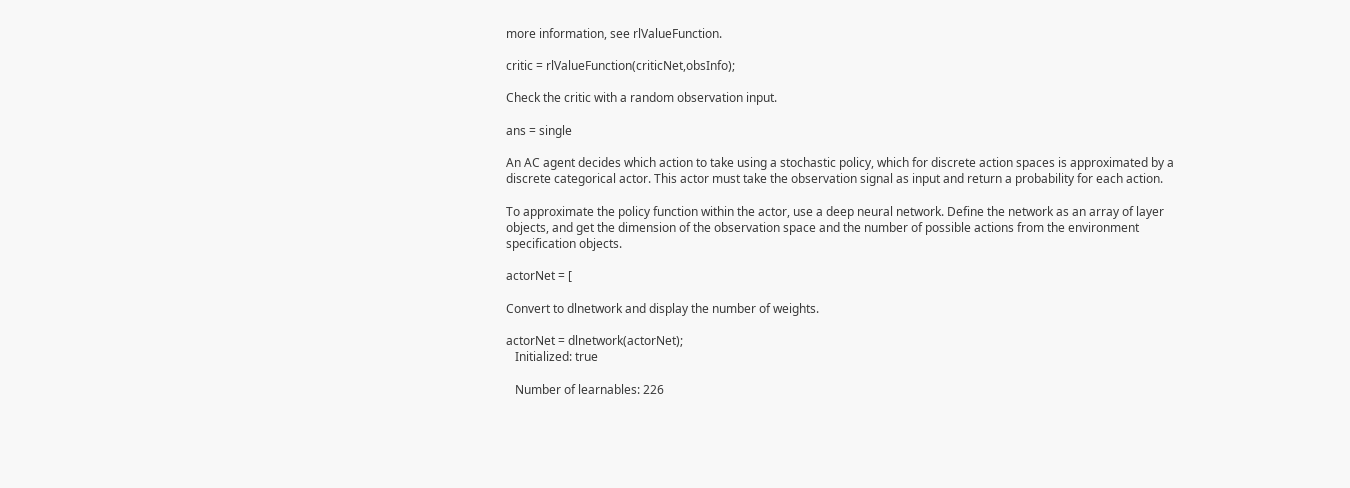more information, see rlValueFunction.

critic = rlValueFunction(criticNet,obsInfo);

Check the critic with a random observation input.

ans = single

An AC agent decides which action to take using a stochastic policy, which for discrete action spaces is approximated by a discrete categorical actor. This actor must take the observation signal as input and return a probability for each action.

To approximate the policy function within the actor, use a deep neural network. Define the network as an array of layer objects, and get the dimension of the observation space and the number of possible actions from the environment specification objects.

actorNet = [

Convert to dlnetwork and display the number of weights.

actorNet = dlnetwork(actorNet);
   Initialized: true

   Number of learnables: 226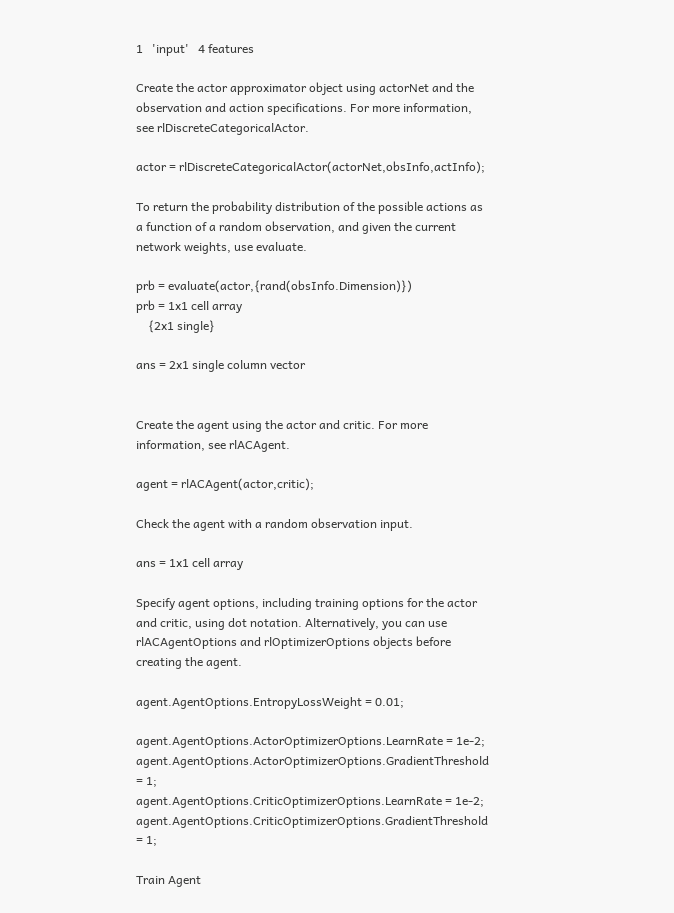1   'input'   4 features

Create the actor approximator object using actorNet and the observation and action specifications. For more information, see rlDiscreteCategoricalActor.

actor = rlDiscreteCategoricalActor(actorNet,obsInfo,actInfo);

To return the probability distribution of the possible actions as a function of a random observation, and given the current network weights, use evaluate.

prb = evaluate(actor,{rand(obsInfo.Dimension)})
prb = 1x1 cell array
    {2x1 single}

ans = 2x1 single column vector


Create the agent using the actor and critic. For more information, see rlACAgent.

agent = rlACAgent(actor,critic);

Check the agent with a random observation input.

ans = 1x1 cell array

Specify agent options, including training options for the actor and critic, using dot notation. Alternatively, you can use rlACAgentOptions and rlOptimizerOptions objects before creating the agent.

agent.AgentOptions.EntropyLossWeight = 0.01;

agent.AgentOptions.ActorOptimizerOptions.LearnRate = 1e-2;
agent.AgentOptions.ActorOptimizerOptions.GradientThreshold = 1;
agent.AgentOptions.CriticOptimizerOptions.LearnRate = 1e-2;
agent.AgentOptions.CriticOptimizerOptions.GradientThreshold = 1;

Train Agent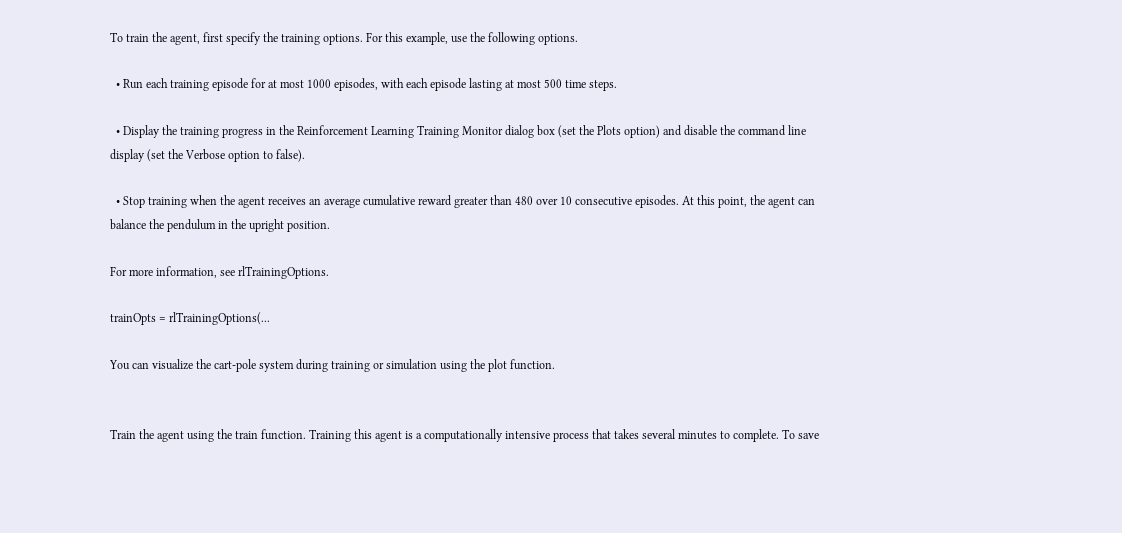To train the agent, first specify the training options. For this example, use the following options.

  • Run each training episode for at most 1000 episodes, with each episode lasting at most 500 time steps.

  • Display the training progress in the Reinforcement Learning Training Monitor dialog box (set the Plots option) and disable the command line display (set the Verbose option to false).

  • Stop training when the agent receives an average cumulative reward greater than 480 over 10 consecutive episodes. At this point, the agent can balance the pendulum in the upright position.

For more information, see rlTrainingOptions.

trainOpts = rlTrainingOptions(...

You can visualize the cart-pole system during training or simulation using the plot function.


Train the agent using the train function. Training this agent is a computationally intensive process that takes several minutes to complete. To save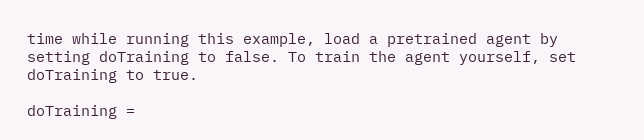time while running this example, load a pretrained agent by setting doTraining to false. To train the agent yourself, set doTraining to true.

doTraining =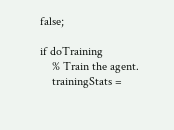false;

if doTraining
    % Train the agent.
    trainingStats =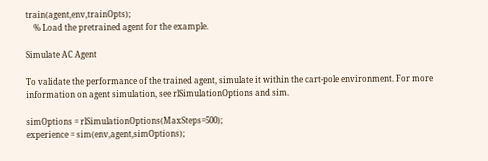train(agent,env,trainOpts);
    % Load the pretrained agent for the example.

Simulate AC Agent

To validate the performance of the trained agent, simulate it within the cart-pole environment. For more information on agent simulation, see rlSimulationOptions and sim.

simOptions = rlSimulationOptions(MaxSteps=500);
experience = sim(env,agent,simOptions);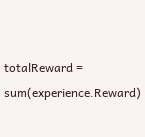totalReward = sum(experience.Reward)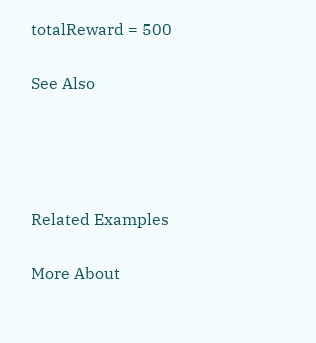totalReward = 500

See Also




Related Examples

More About